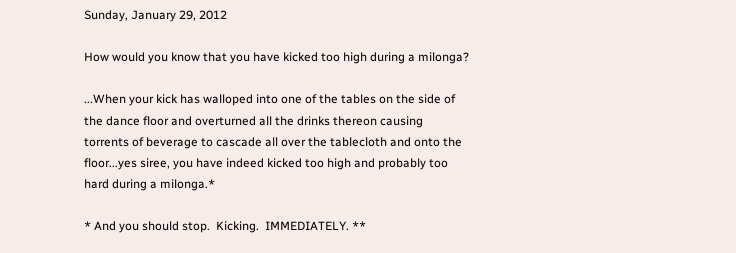Sunday, January 29, 2012

How would you know that you have kicked too high during a milonga?

...When your kick has walloped into one of the tables on the side of the dance floor and overturned all the drinks thereon causing torrents of beverage to cascade all over the tablecloth and onto the floor...yes siree, you have indeed kicked too high and probably too hard during a milonga.*

* And you should stop.  Kicking.  IMMEDIATELY. **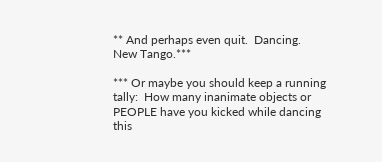** And perhaps even quit.  Dancing.  New Tango.***

*** Or maybe you should keep a running tally:  How many inanimate objects or PEOPLE have you kicked while dancing this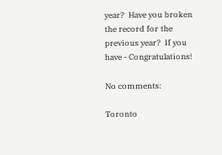year?  Have you broken the record for the previous year?  If you have - Congratulations!

No comments:

Toronto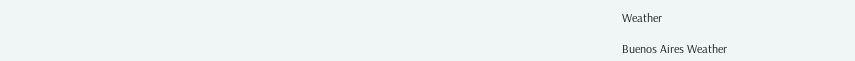Weather

Buenos Aires Weather